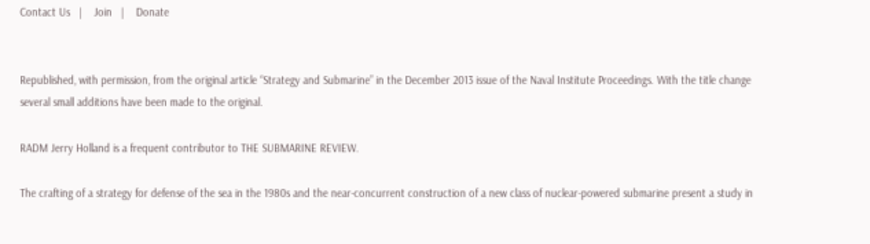Contact Us   |    Join   |    Donate


Republished, with permission, from the original article “Strategy and Submarine” in the December 2013 issue of the Naval Institute Proceedings. With the title change several small additions have been made to the original.

RADM Jerry Holland is a frequent contributor to THE SUBMARINE REVIEW.

The crafting of a strategy for defense of the sea in the 1980s and the near-concurrent construction of a new class of nuclear-powered submarine present a study in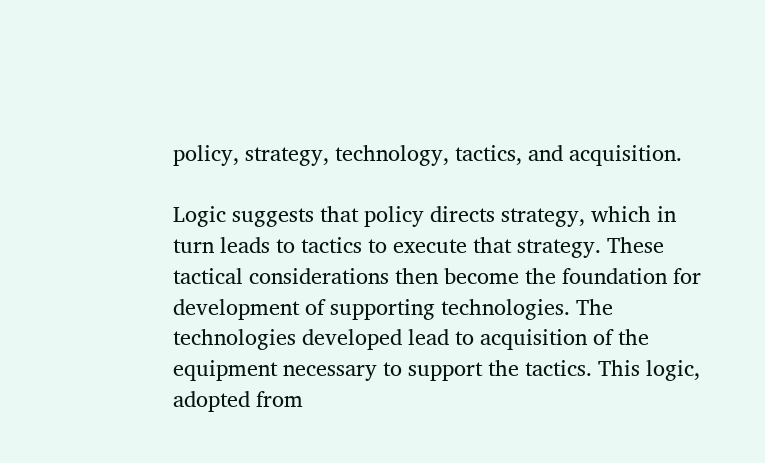policy, strategy, technology, tactics, and acquisition.

Logic suggests that policy directs strategy, which in turn leads to tactics to execute that strategy. These tactical considerations then become the foundation for development of supporting technologies. The technologies developed lead to acquisition of the equipment necessary to support the tactics. This logic, adopted from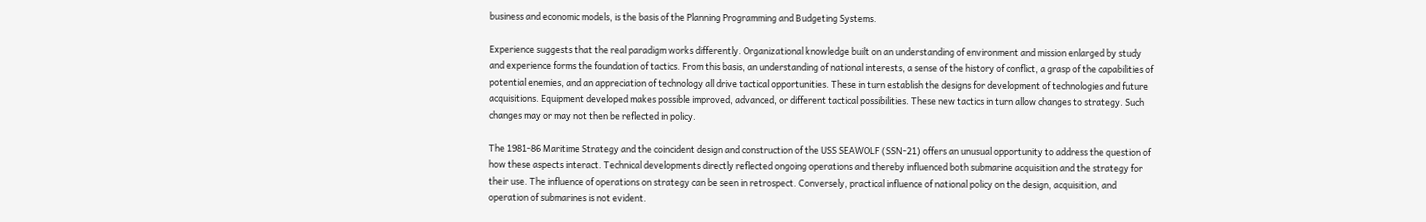business and economic models, is the basis of the Planning Programming and Budgeting Systems.

Experience suggests that the real paradigm works differently. Organizational knowledge built on an understanding of environment and mission enlarged by study and experience forms the foundation of tactics. From this basis, an understanding of national interests, a sense of the history of conflict, a grasp of the capabilities of potential enemies, and an appreciation of technology all drive tactical opportunities. These in turn establish the designs for development of technologies and future acquisitions. Equipment developed makes possible improved, advanced, or different tactical possibilities. These new tactics in turn allow changes to strategy. Such changes may or may not then be reflected in policy.

The 1981-86 Maritime Strategy and the coincident design and construction of the USS SEAWOLF (SSN-21) offers an unusual opportunity to address the question of how these aspects interact. Technical developments directly reflected ongoing operations and thereby influenced both submarine acquisition and the strategy for their use. The influence of operations on strategy can be seen in retrospect. Conversely, practical influence of national policy on the design, acquisition, and operation of submarines is not evident.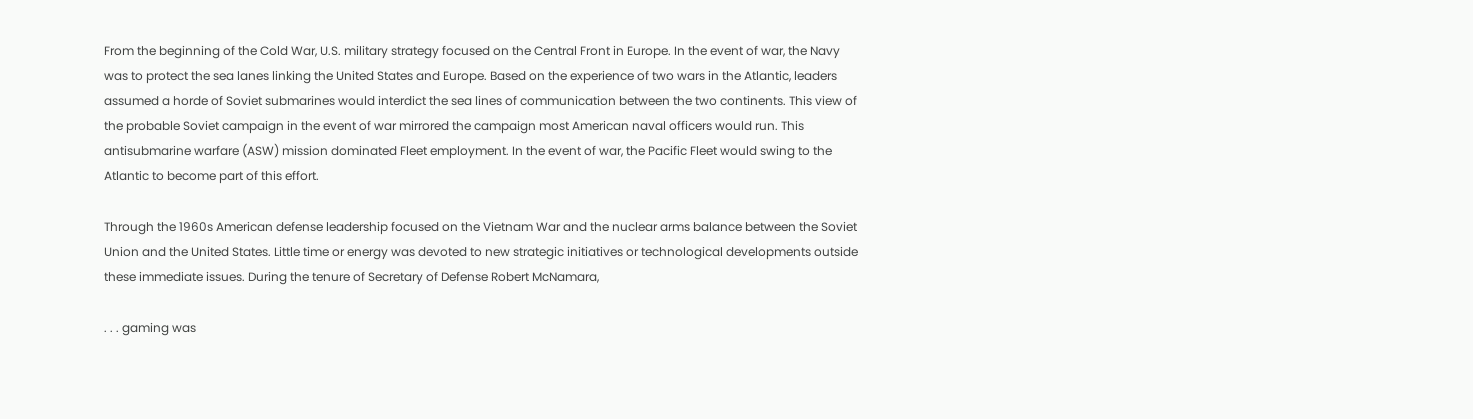From the beginning of the Cold War, U.S. military strategy focused on the Central Front in Europe. In the event of war, the Navy was to protect the sea lanes linking the United States and Europe. Based on the experience of two wars in the Atlantic, leaders assumed a horde of Soviet submarines would interdict the sea lines of communication between the two continents. This view of the probable Soviet campaign in the event of war mirrored the campaign most American naval officers would run. This antisubmarine warfare (ASW) mission dominated Fleet employment. In the event of war, the Pacific Fleet would swing to the Atlantic to become part of this effort.

Through the 1960s American defense leadership focused on the Vietnam War and the nuclear arms balance between the Soviet Union and the United States. Little time or energy was devoted to new strategic initiatives or technological developments outside these immediate issues. During the tenure of Secretary of Defense Robert McNamara,

. . . gaming was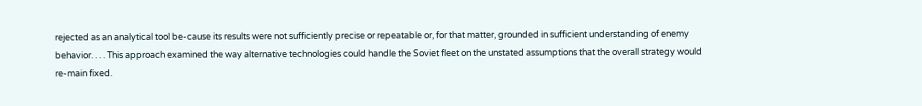rejected as an analytical tool be-cause its results were not sufficiently precise or repeatable or, for that matter, grounded in sufficient understanding of enemy behavior. . . . This approach examined the way alternative technologies could handle the Soviet fleet on the unstated assumptions that the overall strategy would re-main fixed.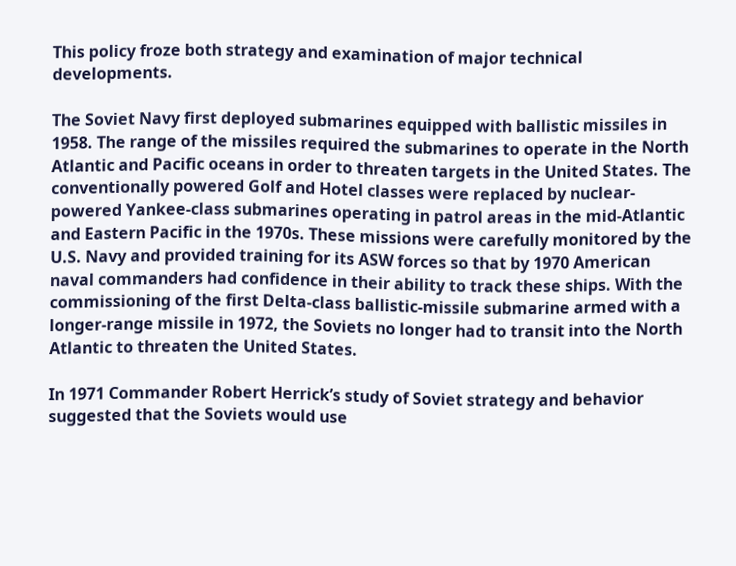This policy froze both strategy and examination of major technical developments.

The Soviet Navy first deployed submarines equipped with ballistic missiles in 1958. The range of the missiles required the submarines to operate in the North Atlantic and Pacific oceans in order to threaten targets in the United States. The conventionally powered Golf and Hotel classes were replaced by nuclear-powered Yankee-class submarines operating in patrol areas in the mid-Atlantic and Eastern Pacific in the 1970s. These missions were carefully monitored by the U.S. Navy and provided training for its ASW forces so that by 1970 American naval commanders had confidence in their ability to track these ships. With the commissioning of the first Delta-class ballistic-missile submarine armed with a longer-range missile in 1972, the Soviets no longer had to transit into the North Atlantic to threaten the United States.

In 1971 Commander Robert Herrick’s study of Soviet strategy and behavior suggested that the Soviets would use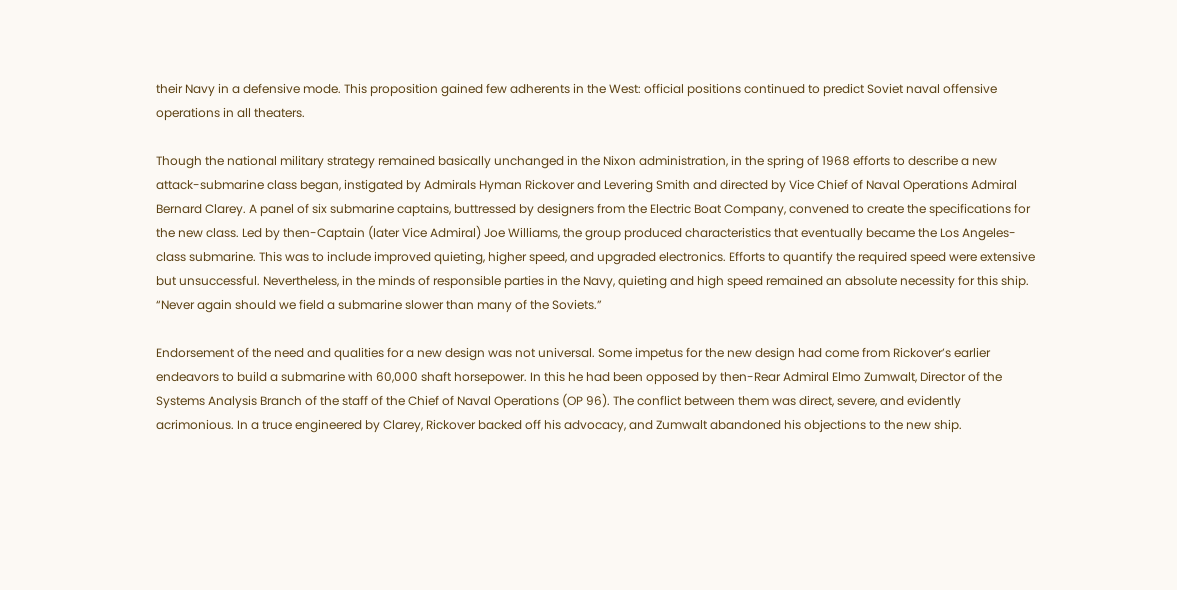their Navy in a defensive mode. This proposition gained few adherents in the West: official positions continued to predict Soviet naval offensive operations in all theaters.

Though the national military strategy remained basically unchanged in the Nixon administration, in the spring of 1968 efforts to describe a new attack-submarine class began, instigated by Admirals Hyman Rickover and Levering Smith and directed by Vice Chief of Naval Operations Admiral Bernard Clarey. A panel of six submarine captains, buttressed by designers from the Electric Boat Company, convened to create the specifications for the new class. Led by then-Captain (later Vice Admiral) Joe Williams, the group produced characteristics that eventually became the Los Angeles-class submarine. This was to include improved quieting, higher speed, and upgraded electronics. Efforts to quantify the required speed were extensive but unsuccessful. Nevertheless, in the minds of responsible parties in the Navy, quieting and high speed remained an absolute necessity for this ship. “Never again should we field a submarine slower than many of the Soviets.”

Endorsement of the need and qualities for a new design was not universal. Some impetus for the new design had come from Rickover’s earlier endeavors to build a submarine with 60,000 shaft horsepower. In this he had been opposed by then-Rear Admiral Elmo Zumwalt, Director of the Systems Analysis Branch of the staff of the Chief of Naval Operations (OP 96). The conflict between them was direct, severe, and evidently acrimonious. In a truce engineered by Clarey, Rickover backed off his advocacy, and Zumwalt abandoned his objections to the new ship.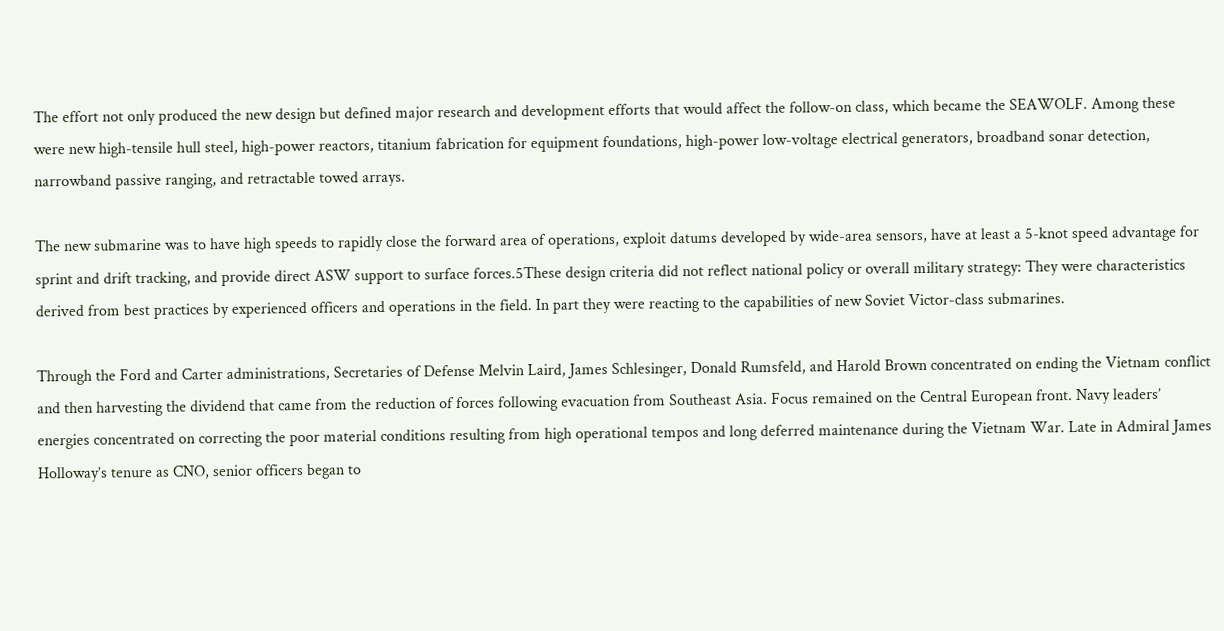The effort not only produced the new design but defined major research and development efforts that would affect the follow-on class, which became the SEAWOLF. Among these were new high-tensile hull steel, high-power reactors, titanium fabrication for equipment foundations, high-power low-voltage electrical generators, broadband sonar detection, narrowband passive ranging, and retractable towed arrays.

The new submarine was to have high speeds to rapidly close the forward area of operations, exploit datums developed by wide-area sensors, have at least a 5-knot speed advantage for sprint and drift tracking, and provide direct ASW support to surface forces.5These design criteria did not reflect national policy or overall military strategy: They were characteristics derived from best practices by experienced officers and operations in the field. In part they were reacting to the capabilities of new Soviet Victor-class submarines.

Through the Ford and Carter administrations, Secretaries of Defense Melvin Laird, James Schlesinger, Donald Rumsfeld, and Harold Brown concentrated on ending the Vietnam conflict and then harvesting the dividend that came from the reduction of forces following evacuation from Southeast Asia. Focus remained on the Central European front. Navy leaders’ energies concentrated on correcting the poor material conditions resulting from high operational tempos and long deferred maintenance during the Vietnam War. Late in Admiral James Holloway’s tenure as CNO, senior officers began to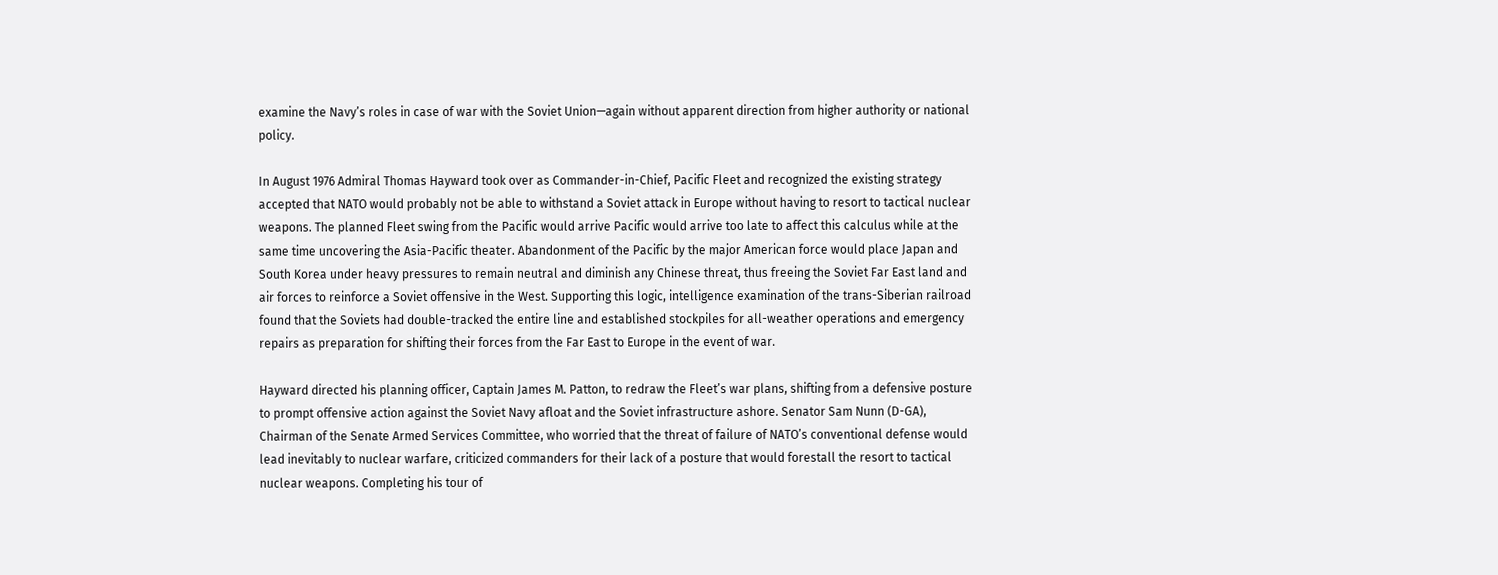examine the Navy’s roles in case of war with the Soviet Union—again without apparent direction from higher authority or national policy.

In August 1976 Admiral Thomas Hayward took over as Commander-in-Chief, Pacific Fleet and recognized the existing strategy accepted that NATO would probably not be able to withstand a Soviet attack in Europe without having to resort to tactical nuclear weapons. The planned Fleet swing from the Pacific would arrive Pacific would arrive too late to affect this calculus while at the same time uncovering the Asia-Pacific theater. Abandonment of the Pacific by the major American force would place Japan and South Korea under heavy pressures to remain neutral and diminish any Chinese threat, thus freeing the Soviet Far East land and air forces to reinforce a Soviet offensive in the West. Supporting this logic, intelligence examination of the trans-Siberian railroad found that the Soviets had double-tracked the entire line and established stockpiles for all-weather operations and emergency repairs as preparation for shifting their forces from the Far East to Europe in the event of war.

Hayward directed his planning officer, Captain James M. Patton, to redraw the Fleet’s war plans, shifting from a defensive posture to prompt offensive action against the Soviet Navy afloat and the Soviet infrastructure ashore. Senator Sam Nunn (D-GA), Chairman of the Senate Armed Services Committee, who worried that the threat of failure of NATO’s conventional defense would lead inevitably to nuclear warfare, criticized commanders for their lack of a posture that would forestall the resort to tactical nuclear weapons. Completing his tour of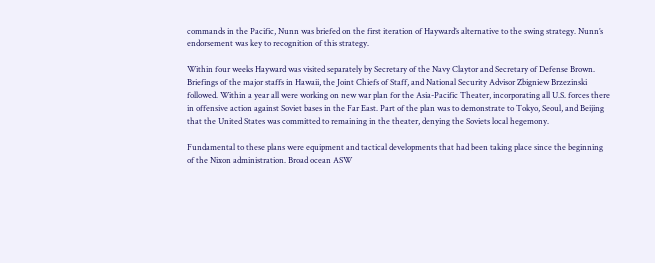commands in the Pacific, Nunn was briefed on the first iteration of Hayward’s alternative to the swing strategy. Nunn’s endorsement was key to recognition of this strategy.

Within four weeks Hayward was visited separately by Secretary of the Navy Claytor and Secretary of Defense Brown. Briefings of the major staffs in Hawaii, the Joint Chiefs of Staff, and National Security Advisor Zbigniew Brzezinski followed. Within a year all were working on new war plan for the Asia-Pacific Theater, incorporating all U.S. forces there in offensive action against Soviet bases in the Far East. Part of the plan was to demonstrate to Tokyo, Seoul, and Beijing that the United States was committed to remaining in the theater, denying the Soviets local hegemony.

Fundamental to these plans were equipment and tactical developments that had been taking place since the beginning of the Nixon administration. Broad ocean ASW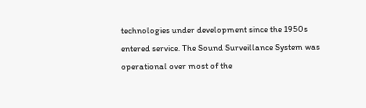technologies under development since the 1950s entered service. The Sound Surveillance System was operational over most of the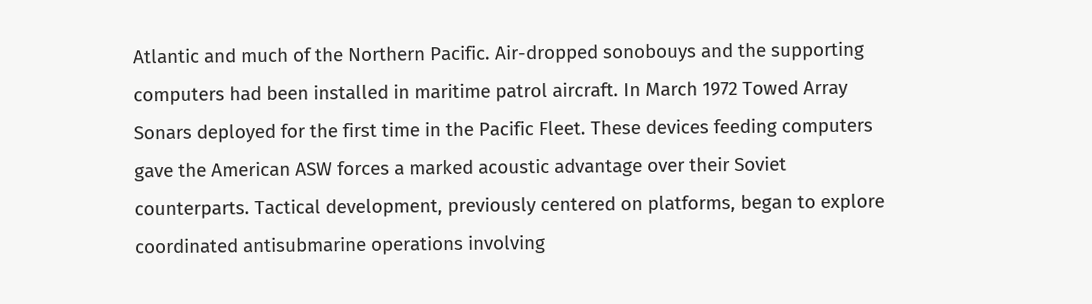Atlantic and much of the Northern Pacific. Air-dropped sonobouys and the supporting computers had been installed in maritime patrol aircraft. In March 1972 Towed Array Sonars deployed for the first time in the Pacific Fleet. These devices feeding computers gave the American ASW forces a marked acoustic advantage over their Soviet counterparts. Tactical development, previously centered on platforms, began to explore coordinated antisubmarine operations involving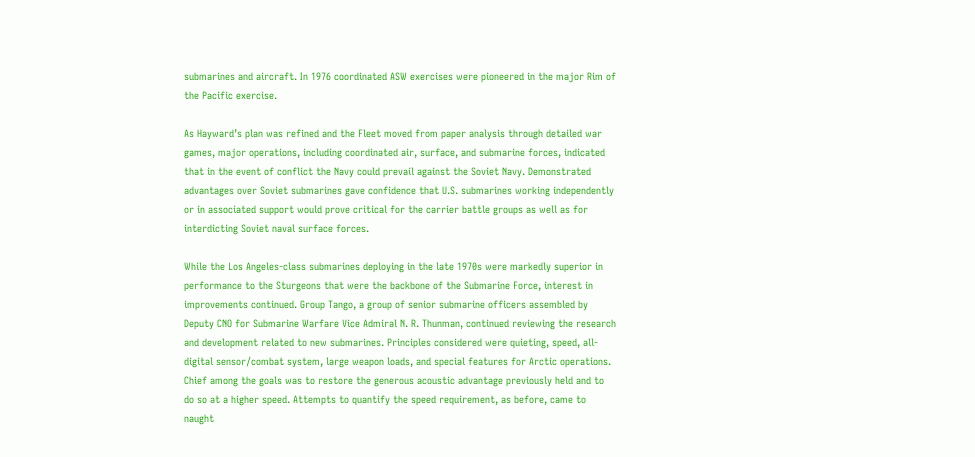submarines and aircraft. In 1976 coordinated ASW exercises were pioneered in the major Rim of the Pacific exercise.

As Hayward’s plan was refined and the Fleet moved from paper analysis through detailed war games, major operations, including coordinated air, surface, and submarine forces, indicated that in the event of conflict the Navy could prevail against the Soviet Navy. Demonstrated advantages over Soviet submarines gave confidence that U.S. submarines working independently or in associated support would prove critical for the carrier battle groups as well as for interdicting Soviet naval surface forces.

While the Los Angeles-class submarines deploying in the late 1970s were markedly superior in performance to the Sturgeons that were the backbone of the Submarine Force, interest in improvements continued. Group Tango, a group of senior submarine officers assembled by Deputy CNO for Submarine Warfare Vice Admiral N. R. Thunman, continued reviewing the research and development related to new submarines. Principles considered were quieting, speed, all-digital sensor/combat system, large weapon loads, and special features for Arctic operations. Chief among the goals was to restore the generous acoustic advantage previously held and to do so at a higher speed. Attempts to quantify the speed requirement, as before, came to naught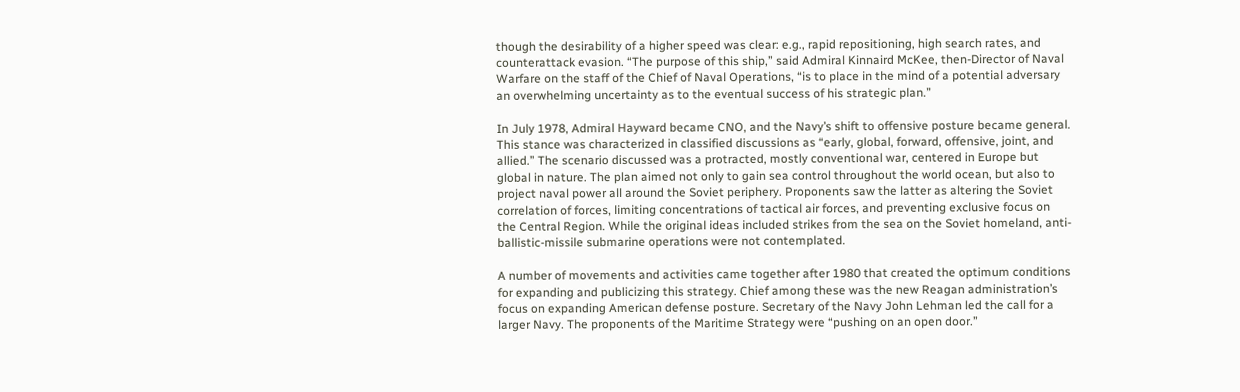though the desirability of a higher speed was clear: e.g., rapid repositioning, high search rates, and counterattack evasion. “The purpose of this ship,” said Admiral Kinnaird McKee, then-Director of Naval Warfare on the staff of the Chief of Naval Operations, “is to place in the mind of a potential adversary an overwhelming uncertainty as to the eventual success of his strategic plan.”

In July 1978, Admiral Hayward became CNO, and the Navy’s shift to offensive posture became general. This stance was characterized in classified discussions as “early, global, forward, offensive, joint, and allied.” The scenario discussed was a protracted, mostly conventional war, centered in Europe but global in nature. The plan aimed not only to gain sea control throughout the world ocean, but also to project naval power all around the Soviet periphery. Proponents saw the latter as altering the Soviet correlation of forces, limiting concentrations of tactical air forces, and preventing exclusive focus on the Central Region. While the original ideas included strikes from the sea on the Soviet homeland, anti-ballistic-missile submarine operations were not contemplated.

A number of movements and activities came together after 1980 that created the optimum conditions for expanding and publicizing this strategy. Chief among these was the new Reagan administration’s focus on expanding American defense posture. Secretary of the Navy John Lehman led the call for a larger Navy. The proponents of the Maritime Strategy were “pushing on an open door.”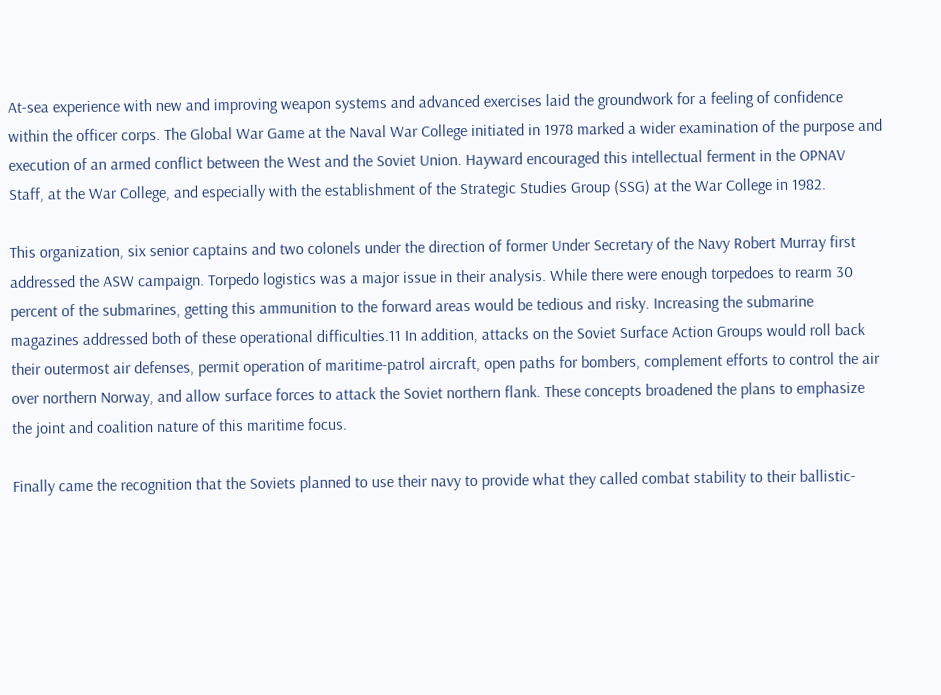At-sea experience with new and improving weapon systems and advanced exercises laid the groundwork for a feeling of confidence within the officer corps. The Global War Game at the Naval War College initiated in 1978 marked a wider examination of the purpose and execution of an armed conflict between the West and the Soviet Union. Hayward encouraged this intellectual ferment in the OPNAV Staff, at the War College, and especially with the establishment of the Strategic Studies Group (SSG) at the War College in 1982.

This organization, six senior captains and two colonels under the direction of former Under Secretary of the Navy Robert Murray first addressed the ASW campaign. Torpedo logistics was a major issue in their analysis. While there were enough torpedoes to rearm 30 percent of the submarines, getting this ammunition to the forward areas would be tedious and risky. Increasing the submarine magazines addressed both of these operational difficulties.11 In addition, attacks on the Soviet Surface Action Groups would roll back their outermost air defenses, permit operation of maritime-patrol aircraft, open paths for bombers, complement efforts to control the air over northern Norway, and allow surface forces to attack the Soviet northern flank. These concepts broadened the plans to emphasize the joint and coalition nature of this maritime focus.

Finally came the recognition that the Soviets planned to use their navy to provide what they called combat stability to their ballistic-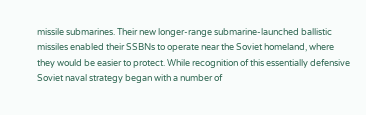missile submarines. Their new longer-range submarine-launched ballistic missiles enabled their SSBNs to operate near the Soviet homeland, where they would be easier to protect. While recognition of this essentially defensive Soviet naval strategy began with a number of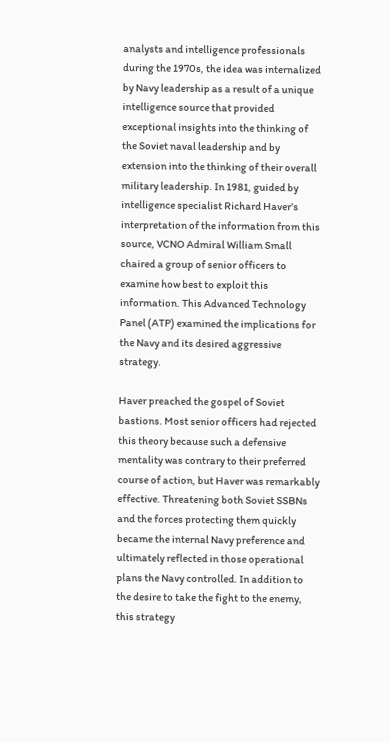analysts and intelligence professionals during the 1970s, the idea was internalized by Navy leadership as a result of a unique intelligence source that provided exceptional insights into the thinking of the Soviet naval leadership and by extension into the thinking of their overall military leadership. In 1981, guided by intelligence specialist Richard Haver’s interpretation of the information from this source, VCNO Admiral William Small chaired a group of senior officers to examine how best to exploit this information. This Advanced Technology Panel (ATP) examined the implications for the Navy and its desired aggressive strategy.

Haver preached the gospel of Soviet bastions. Most senior officers had rejected this theory because such a defensive mentality was contrary to their preferred course of action, but Haver was remarkably effective. Threatening both Soviet SSBNs and the forces protecting them quickly became the internal Navy preference and ultimately reflected in those operational plans the Navy controlled. In addition to the desire to take the fight to the enemy, this strategy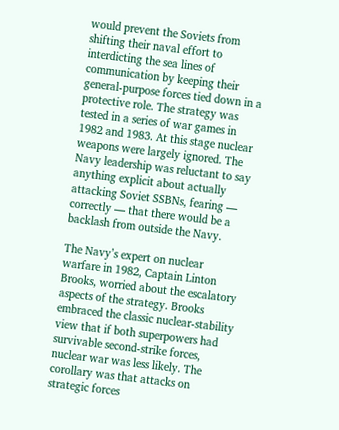would prevent the Soviets from shifting their naval effort to interdicting the sea lines of communication by keeping their general-purpose forces tied down in a protective role. The strategy was tested in a series of war games in 1982 and 1983. At this stage nuclear weapons were largely ignored. The Navy leadership was reluctant to say anything explicit about actually attacking Soviet SSBNs, fearing — correctly — that there would be a backlash from outside the Navy.

The Navy’s expert on nuclear warfare in 1982, Captain Linton Brooks, worried about the escalatory aspects of the strategy. Brooks embraced the classic nuclear-stability view that if both superpowers had survivable second-strike forces, nuclear war was less likely. The corollary was that attacks on strategic forces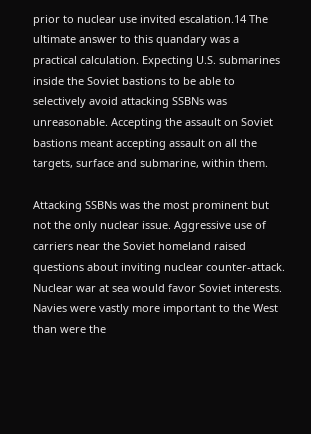prior to nuclear use invited escalation.14 The ultimate answer to this quandary was a practical calculation. Expecting U.S. submarines inside the Soviet bastions to be able to selectively avoid attacking SSBNs was unreasonable. Accepting the assault on Soviet bastions meant accepting assault on all the targets, surface and submarine, within them.

Attacking SSBNs was the most prominent but not the only nuclear issue. Aggressive use of carriers near the Soviet homeland raised questions about inviting nuclear counter-attack. Nuclear war at sea would favor Soviet interests. Navies were vastly more important to the West than were the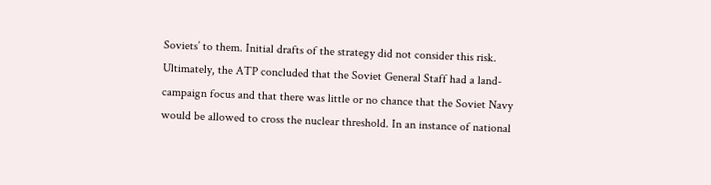Soviets’ to them. Initial drafts of the strategy did not consider this risk. Ultimately, the ATP concluded that the Soviet General Staff had a land-campaign focus and that there was little or no chance that the Soviet Navy would be allowed to cross the nuclear threshold. In an instance of national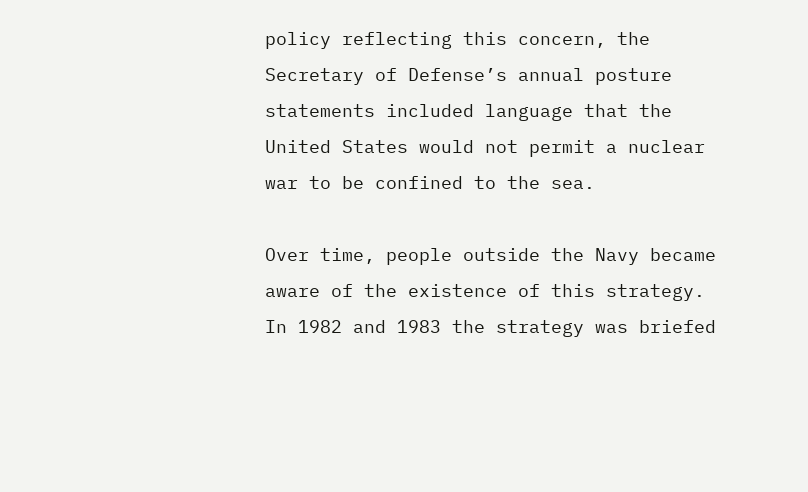policy reflecting this concern, the Secretary of Defense’s annual posture statements included language that the United States would not permit a nuclear war to be confined to the sea.

Over time, people outside the Navy became aware of the existence of this strategy. In 1982 and 1983 the strategy was briefed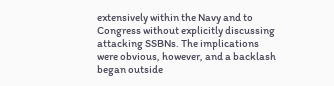extensively within the Navy and to Congress without explicitly discussing attacking SSBNs. The implications were obvious, however, and a backlash began outside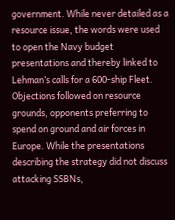government. While never detailed as a resource issue, the words were used to open the Navy budget presentations and thereby linked to Lehman’s calls for a 600-ship Fleet. Objections followed on resource grounds, opponents preferring to spend on ground and air forces in Europe. While the presentations describing the strategy did not discuss attacking SSBNs,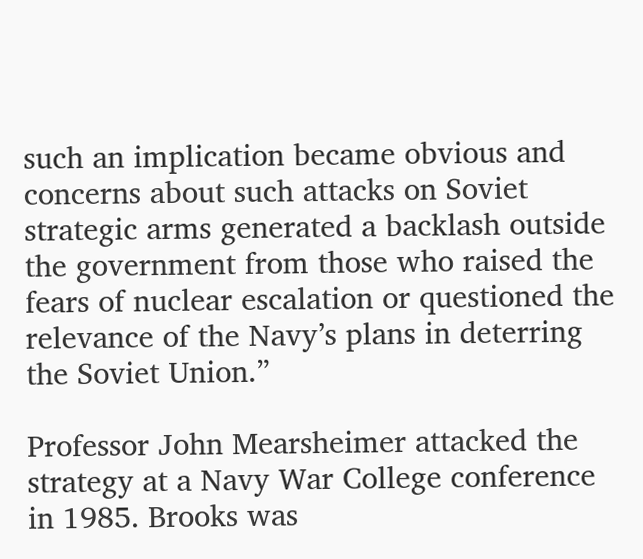such an implication became obvious and concerns about such attacks on Soviet strategic arms generated a backlash outside the government from those who raised the fears of nuclear escalation or questioned the relevance of the Navy’s plans in deterring the Soviet Union.”

Professor John Mearsheimer attacked the strategy at a Navy War College conference in 1985. Brooks was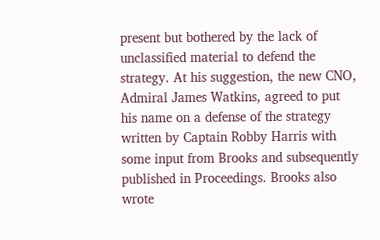present but bothered by the lack of unclassified material to defend the strategy. At his suggestion, the new CNO, Admiral James Watkins, agreed to put his name on a defense of the strategy written by Captain Robby Harris with some input from Brooks and subsequently published in Proceedings. Brooks also wrote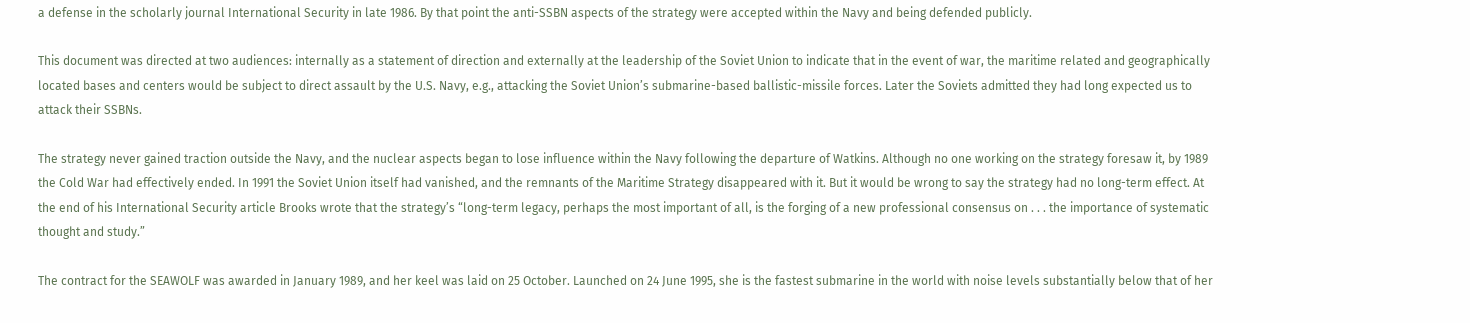a defense in the scholarly journal International Security in late 1986. By that point the anti-SSBN aspects of the strategy were accepted within the Navy and being defended publicly.

This document was directed at two audiences: internally as a statement of direction and externally at the leadership of the Soviet Union to indicate that in the event of war, the maritime related and geographically located bases and centers would be subject to direct assault by the U.S. Navy, e.g., attacking the Soviet Union’s submarine-based ballistic-missile forces. Later the Soviets admitted they had long expected us to attack their SSBNs.

The strategy never gained traction outside the Navy, and the nuclear aspects began to lose influence within the Navy following the departure of Watkins. Although no one working on the strategy foresaw it, by 1989 the Cold War had effectively ended. In 1991 the Soviet Union itself had vanished, and the remnants of the Maritime Strategy disappeared with it. But it would be wrong to say the strategy had no long-term effect. At the end of his International Security article Brooks wrote that the strategy’s “long-term legacy, perhaps the most important of all, is the forging of a new professional consensus on . . . the importance of systematic thought and study.”

The contract for the SEAWOLF was awarded in January 1989, and her keel was laid on 25 October. Launched on 24 June 1995, she is the fastest submarine in the world with noise levels substantially below that of her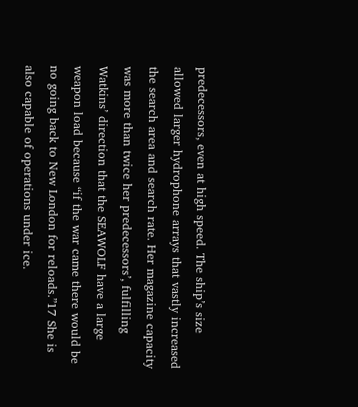predecessors, even at high speed. The ship’s size allowed larger hydrophone arrays that vastly increased the search area and search rate. Her magazine capacity was more than twice her predecessors’, fulfilling Watkins’ direction that the SEAWOLF have a large weapon load because “if the war came there would be no going back to New London for reloads.”17 She is also capable of operations under ice.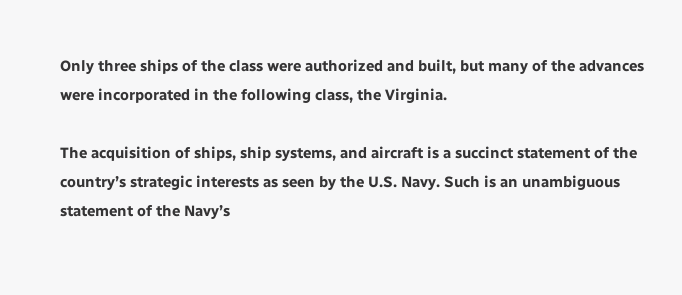Only three ships of the class were authorized and built, but many of the advances were incorporated in the following class, the Virginia.

The acquisition of ships, ship systems, and aircraft is a succinct statement of the country’s strategic interests as seen by the U.S. Navy. Such is an unambiguous statement of the Navy’s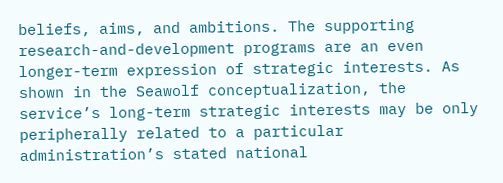beliefs, aims, and ambitions. The supporting research-and-development programs are an even longer-term expression of strategic interests. As shown in the Seawolf conceptualization, the service’s long-term strategic interests may be only peripherally related to a particular administration’s stated national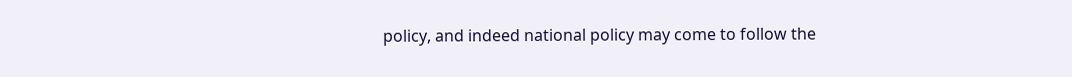policy, and indeed national policy may come to follow the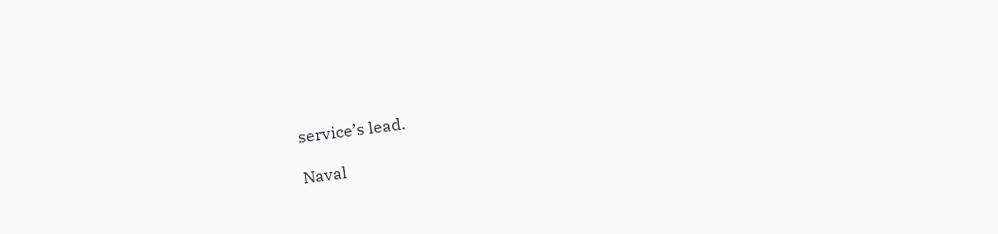service’s lead.

Naval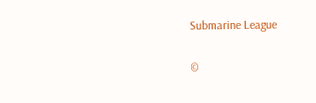Submarine League

©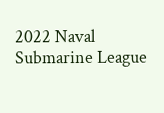2022 Naval Submarine League